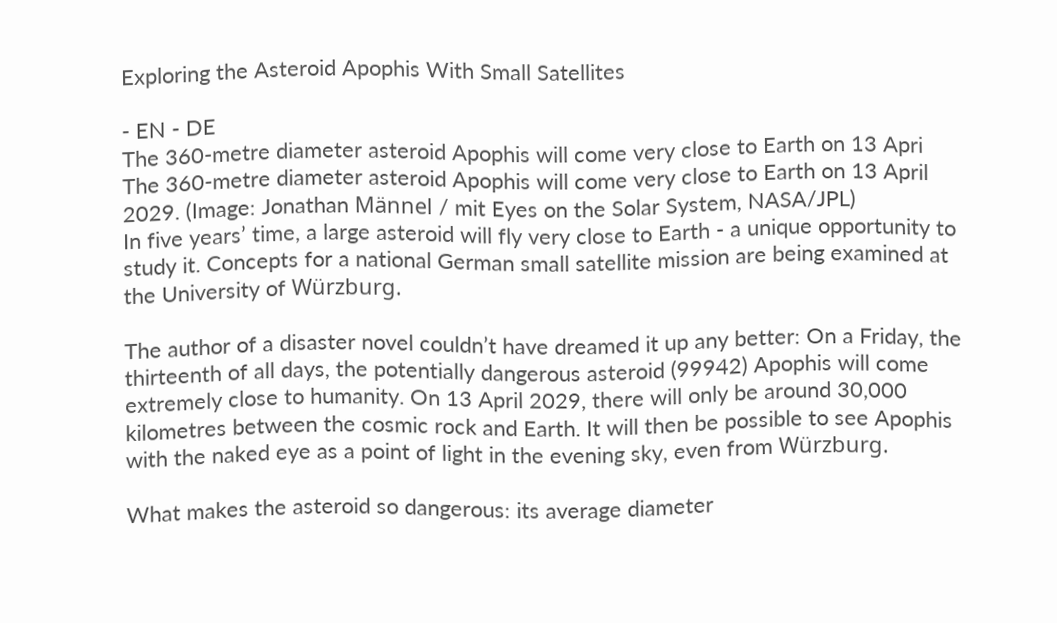Exploring the Asteroid Apophis With Small Satellites

- EN - DE
The 360-metre diameter asteroid Apophis will come very close to Earth on 13 Apri
The 360-metre diameter asteroid Apophis will come very close to Earth on 13 April 2029. (Image: Jonathan Männel / mit Eyes on the Solar System, NASA/JPL)
In five years’ time, a large asteroid will fly very close to Earth - a unique opportunity to study it. Concepts for a national German small satellite mission are being examined at the University of Würzburg.

The author of a disaster novel couldn’t have dreamed it up any better: On a Friday, the thirteenth of all days, the potentially dangerous asteroid (99942) Apophis will come extremely close to humanity. On 13 April 2029, there will only be around 30,000 kilometres between the cosmic rock and Earth. It will then be possible to see Apophis with the naked eye as a point of light in the evening sky, even from Würzburg.

What makes the asteroid so dangerous: its average diameter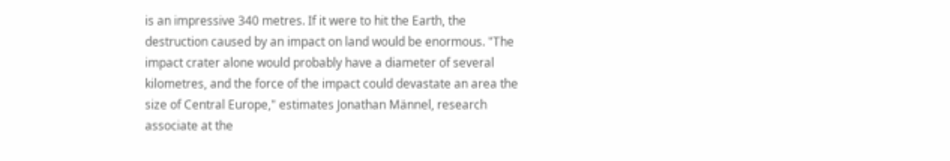is an impressive 340 metres. If it were to hit the Earth, the destruction caused by an impact on land would be enormous. "The impact crater alone would probably have a diameter of several kilometres, and the force of the impact could devastate an area the size of Central Europe," estimates Jonathan Männel, research associate at the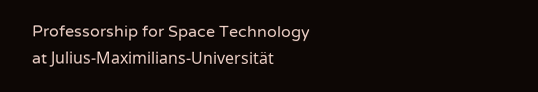Professorship for Space Technology at Julius-Maximilians-Universität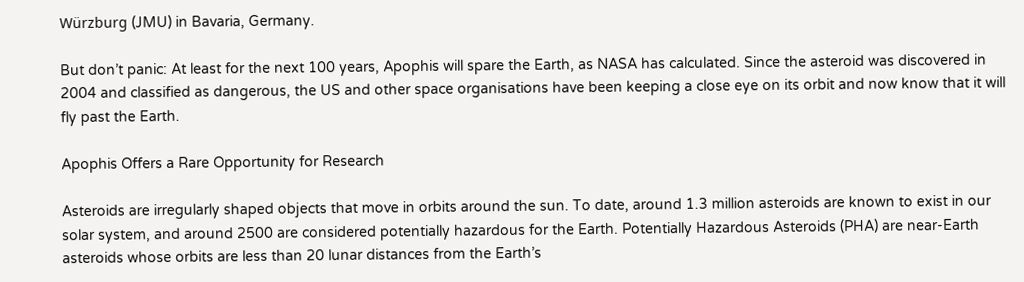Würzburg (JMU) in Bavaria, Germany.

But don’t panic: At least for the next 100 years, Apophis will spare the Earth, as NASA has calculated. Since the asteroid was discovered in 2004 and classified as dangerous, the US and other space organisations have been keeping a close eye on its orbit and now know that it will fly past the Earth.

Apophis Offers a Rare Opportunity for Research

Asteroids are irregularly shaped objects that move in orbits around the sun. To date, around 1.3 million asteroids are known to exist in our solar system, and around 2500 are considered potentially hazardous for the Earth. Potentially Hazardous Asteroids (PHA) are near-Earth asteroids whose orbits are less than 20 lunar distances from the Earth’s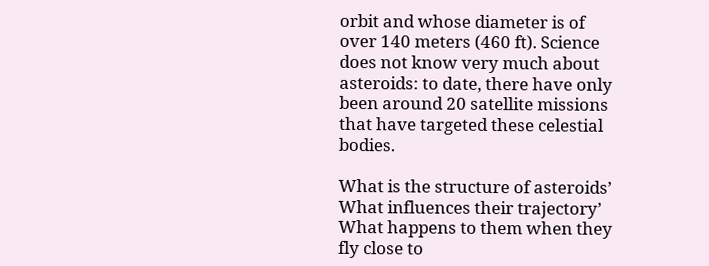orbit and whose diameter is of over 140 meters (460 ft). Science does not know very much about asteroids: to date, there have only been around 20 satellite missions that have targeted these celestial bodies.

What is the structure of asteroids’ What influences their trajectory’ What happens to them when they fly close to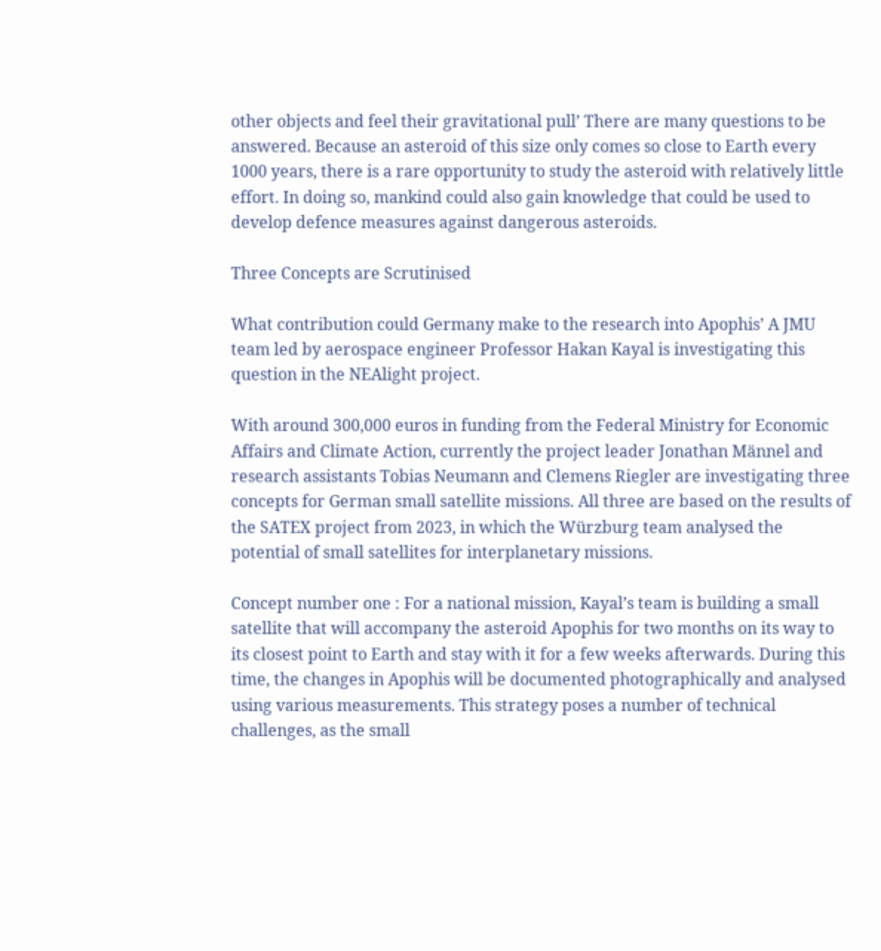other objects and feel their gravitational pull’ There are many questions to be answered. Because an asteroid of this size only comes so close to Earth every 1000 years, there is a rare opportunity to study the asteroid with relatively little effort. In doing so, mankind could also gain knowledge that could be used to develop defence measures against dangerous asteroids.

Three Concepts are Scrutinised

What contribution could Germany make to the research into Apophis’ A JMU team led by aerospace engineer Professor Hakan Kayal is investigating this question in the NEAlight project.

With around 300,000 euros in funding from the Federal Ministry for Economic Affairs and Climate Action, currently the project leader Jonathan Männel and research assistants Tobias Neumann and Clemens Riegler are investigating three concepts for German small satellite missions. All three are based on the results of the SATEX project from 2023, in which the Würzburg team analysed the potential of small satellites for interplanetary missions.

Concept number one : For a national mission, Kayal’s team is building a small satellite that will accompany the asteroid Apophis for two months on its way to its closest point to Earth and stay with it for a few weeks afterwards. During this time, the changes in Apophis will be documented photographically and analysed using various measurements. This strategy poses a number of technical challenges, as the small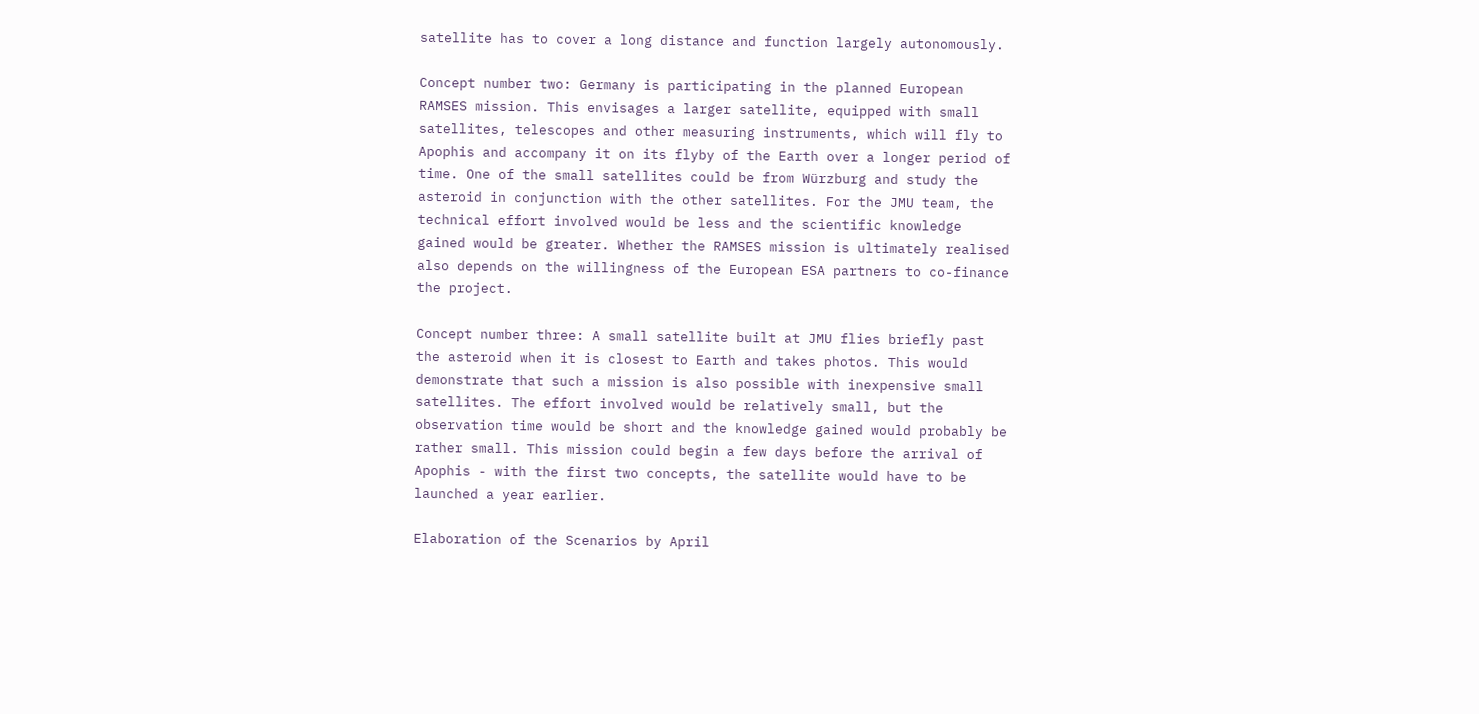satellite has to cover a long distance and function largely autonomously.

Concept number two: Germany is participating in the planned European RAMSES mission. This envisages a larger satellite, equipped with small satellites, telescopes and other measuring instruments, which will fly to Apophis and accompany it on its flyby of the Earth over a longer period of time. One of the small satellites could be from Würzburg and study the asteroid in conjunction with the other satellites. For the JMU team, the technical effort involved would be less and the scientific knowledge gained would be greater. Whether the RAMSES mission is ultimately realised also depends on the willingness of the European ESA partners to co-finance the project.

Concept number three: A small satellite built at JMU flies briefly past the asteroid when it is closest to Earth and takes photos. This would demonstrate that such a mission is also possible with inexpensive small satellites. The effort involved would be relatively small, but the observation time would be short and the knowledge gained would probably be rather small. This mission could begin a few days before the arrival of Apophis - with the first two concepts, the satellite would have to be launched a year earlier.

Elaboration of the Scenarios by April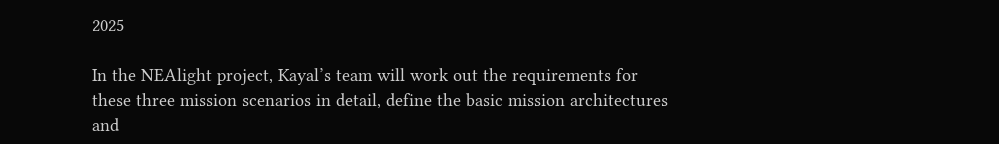2025

In the NEAlight project, Kayal’s team will work out the requirements for these three mission scenarios in detail, define the basic mission architectures and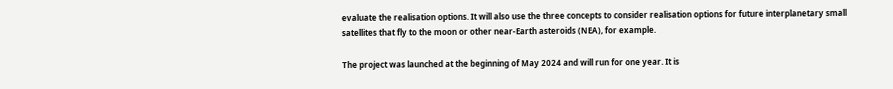evaluate the realisation options. It will also use the three concepts to consider realisation options for future interplanetary small satellites that fly to the moon or other near-Earth asteroids (NEA), for example.

The project was launched at the beginning of May 2024 and will run for one year. It is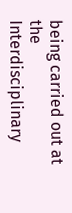being carried out at the Interdisciplinary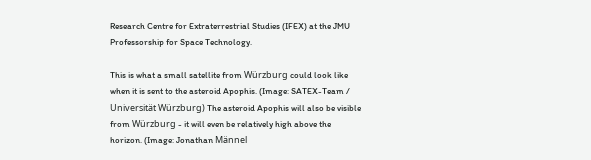Research Centre for Extraterrestrial Studies (IFEX) at the JMU Professorship for Space Technology.

This is what a small satellite from Würzburg could look like when it is sent to the asteroid Apophis. (Image: SATEX-Team / Universität Würzburg) The asteroid Apophis will also be visible from Würzburg - it will even be relatively high above the horizon. (Image: Jonathan Männel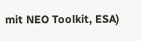mit NEO Toolkit, ESA)